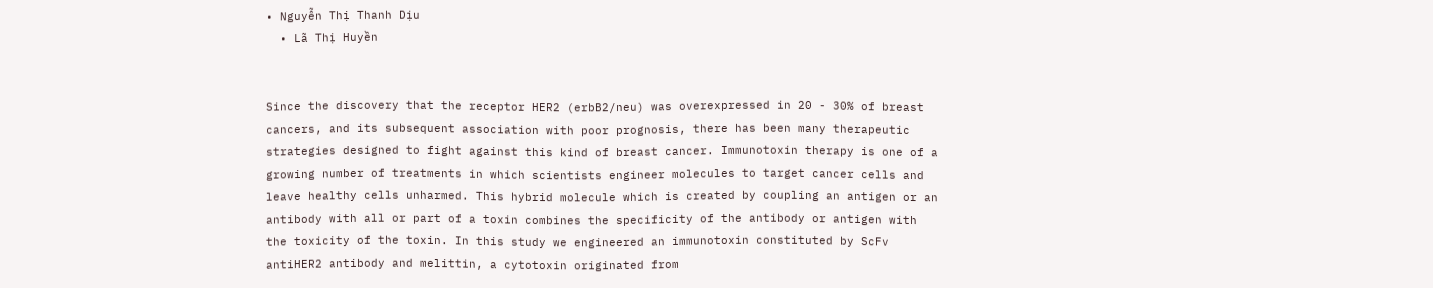• Nguyễn Thị Thanh Dịu
  • Lã Thị Huyền


Since the discovery that the receptor HER2 (erbB2/neu) was overexpressed in 20 - 30% of breast cancers, and its subsequent association with poor prognosis, there has been many therapeutic strategies designed to fight against this kind of breast cancer. Immunotoxin therapy is one of a growing number of treatments in which scientists engineer molecules to target cancer cells and leave healthy cells unharmed. This hybrid molecule which is created by coupling an antigen or an antibody with all or part of a toxin combines the specificity of the antibody or antigen with the toxicity of the toxin. In this study we engineered an immunotoxin constituted by ScFv antiHER2 antibody and melittin, a cytotoxin originated from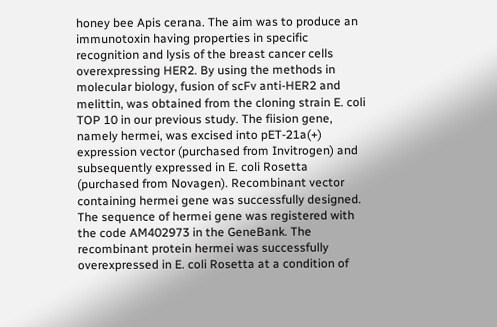honey bee Apis cerana. The aim was to produce an immunotoxin having properties in specific recognition and lysis of the breast cancer cells overexpressing HER2. By using the methods in molecular biology, fusion of scFv anti-HER2 and melittin, was obtained from the cloning strain E. coli TOP 10 in our previous study. The fiision gene, namely hermei, was excised into pET-21a(+) expression vector (purchased from Invitrogen) and subsequently expressed in E. coli Rosetta (purchased from Novagen). Recombinant vector containing hermei gene was successfully designed. The sequence of hermei gene was registered with the code AM402973 in the GeneBank. The recombinant protein hermei was successfully overexpressed in E. coli Rosetta at a condition of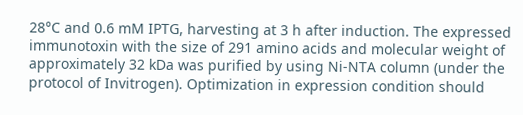28°C and 0.6 mM IPTG, harvesting at 3 h after induction. The expressed immunotoxin with the size of 291 amino acids and molecular weight of approximately 32 kDa was purified by using Ni-NTA column (under the protocol of Invitrogen). Optimization in expression condition should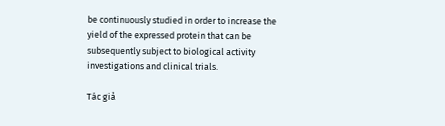be continuously studied in order to increase the yield of the expressed protein that can be subsequently subject to biological activity investigations and clinical trials.

Tác giả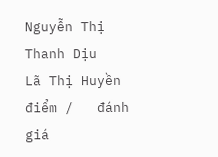Nguyễn Thị Thanh Dịu
Lã Thị Huyền
điểm /   đánh giá